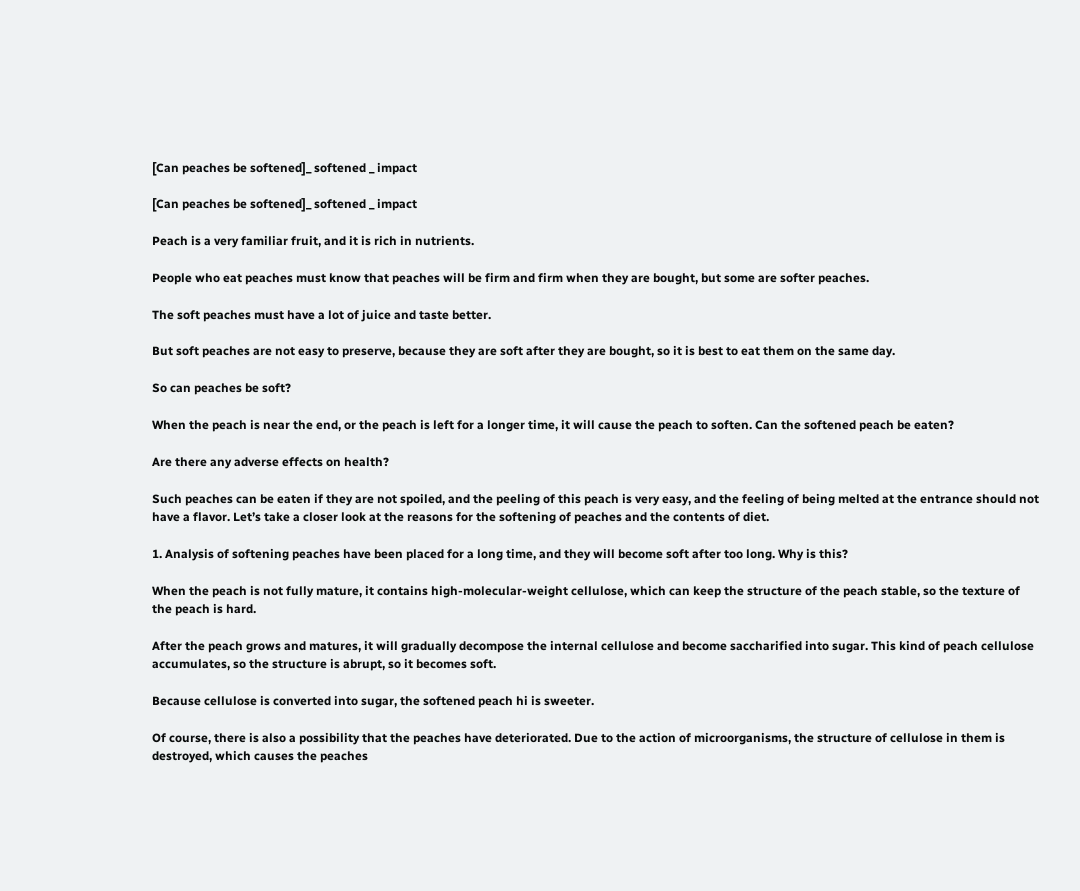[Can peaches be softened]_ softened _ impact

[Can peaches be softened]_ softened _ impact

Peach is a very familiar fruit, and it is rich in nutrients.

People who eat peaches must know that peaches will be firm and firm when they are bought, but some are softer peaches.

The soft peaches must have a lot of juice and taste better.

But soft peaches are not easy to preserve, because they are soft after they are bought, so it is best to eat them on the same day.

So can peaches be soft?

When the peach is near the end, or the peach is left for a longer time, it will cause the peach to soften. Can the softened peach be eaten?

Are there any adverse effects on health?

Such peaches can be eaten if they are not spoiled, and the peeling of this peach is very easy, and the feeling of being melted at the entrance should not have a flavor. Let’s take a closer look at the reasons for the softening of peaches and the contents of diet.

1. Analysis of softening peaches have been placed for a long time, and they will become soft after too long. Why is this?

When the peach is not fully mature, it contains high-molecular-weight cellulose, which can keep the structure of the peach stable, so the texture of the peach is hard.

After the peach grows and matures, it will gradually decompose the internal cellulose and become saccharified into sugar. This kind of peach cellulose accumulates, so the structure is abrupt, so it becomes soft.

Because cellulose is converted into sugar, the softened peach hi is sweeter.

Of course, there is also a possibility that the peaches have deteriorated. Due to the action of microorganisms, the structure of cellulose in them is destroyed, which causes the peaches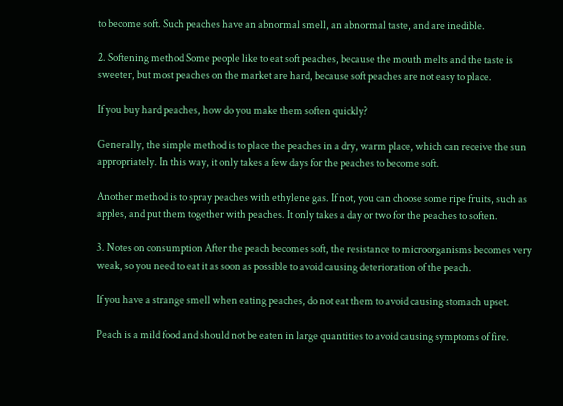to become soft. Such peaches have an abnormal smell, an abnormal taste, and are inedible.

2. Softening method Some people like to eat soft peaches, because the mouth melts and the taste is sweeter, but most peaches on the market are hard, because soft peaches are not easy to place.

If you buy hard peaches, how do you make them soften quickly?

Generally, the simple method is to place the peaches in a dry, warm place, which can receive the sun appropriately. In this way, it only takes a few days for the peaches to become soft.

Another method is to spray peaches with ethylene gas. If not, you can choose some ripe fruits, such as apples, and put them together with peaches. It only takes a day or two for the peaches to soften.

3. Notes on consumption After the peach becomes soft, the resistance to microorganisms becomes very weak, so you need to eat it as soon as possible to avoid causing deterioration of the peach.

If you have a strange smell when eating peaches, do not eat them to avoid causing stomach upset.

Peach is a mild food and should not be eaten in large quantities to avoid causing symptoms of fire.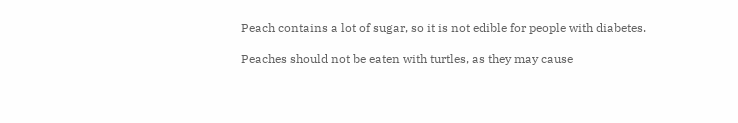Peach contains a lot of sugar, so it is not edible for people with diabetes.

Peaches should not be eaten with turtles, as they may cause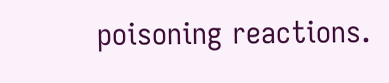poisoning reactions.